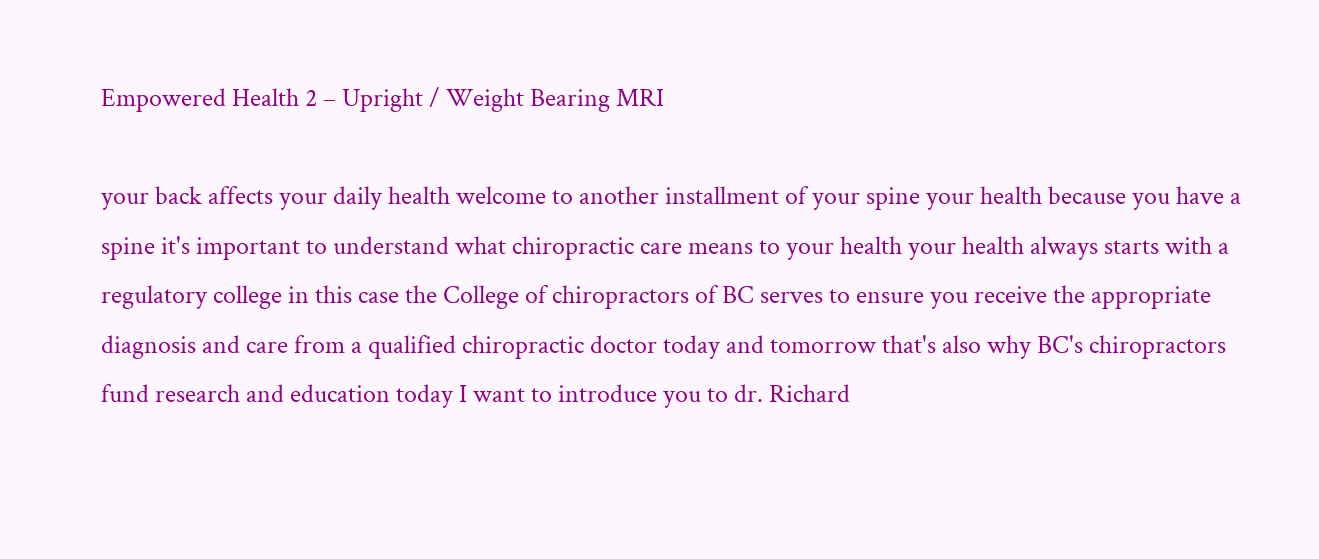Empowered Health 2 – Upright / Weight Bearing MRI

your back affects your daily health welcome to another installment of your spine your health because you have a spine it's important to understand what chiropractic care means to your health your health always starts with a regulatory college in this case the College of chiropractors of BC serves to ensure you receive the appropriate diagnosis and care from a qualified chiropractic doctor today and tomorrow that's also why BC's chiropractors fund research and education today I want to introduce you to dr. Richard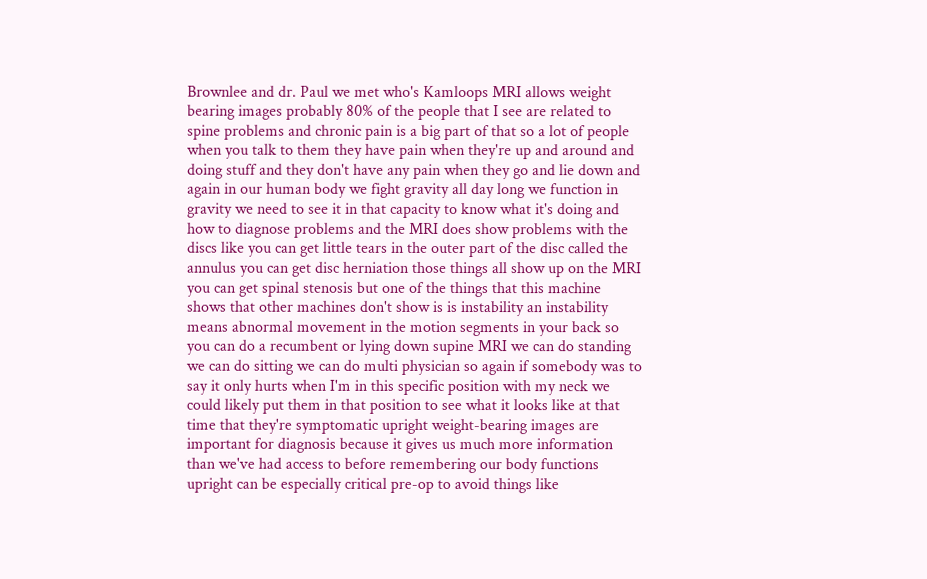Brownlee and dr. Paul we met who's Kamloops MRI allows weight bearing images probably 80% of the people that I see are related to spine problems and chronic pain is a big part of that so a lot of people when you talk to them they have pain when they're up and around and doing stuff and they don't have any pain when they go and lie down and again in our human body we fight gravity all day long we function in gravity we need to see it in that capacity to know what it's doing and how to diagnose problems and the MRI does show problems with the discs like you can get little tears in the outer part of the disc called the annulus you can get disc herniation those things all show up on the MRI you can get spinal stenosis but one of the things that this machine shows that other machines don't show is is instability an instability means abnormal movement in the motion segments in your back so you can do a recumbent or lying down supine MRI we can do standing we can do sitting we can do multi physician so again if somebody was to say it only hurts when I'm in this specific position with my neck we could likely put them in that position to see what it looks like at that time that they're symptomatic upright weight-bearing images are important for diagnosis because it gives us much more information than we've had access to before remembering our body functions upright can be especially critical pre-op to avoid things like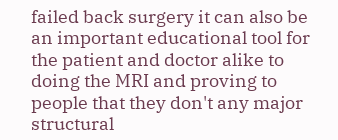failed back surgery it can also be an important educational tool for the patient and doctor alike to doing the MRI and proving to people that they don't any major structural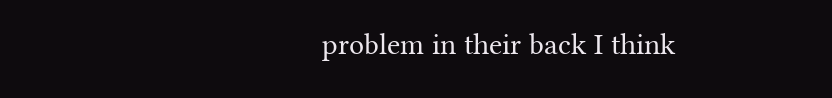problem in their back I think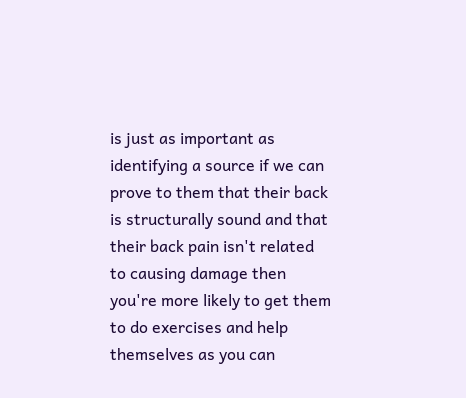is just as important as identifying a source if we can prove to them that their back is structurally sound and that their back pain isn't related to causing damage then you're more likely to get them to do exercises and help themselves as you can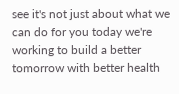see it's not just about what we can do for you today we're working to build a better tomorrow with better health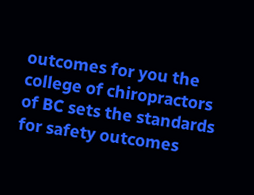outcomes for you the college of chiropractors of BC sets the standards for safety outcomes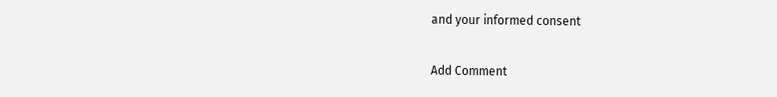and your informed consent

Add Comment